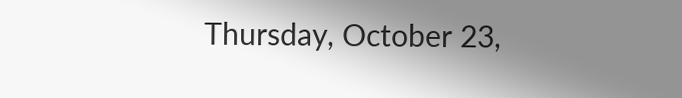Thursday, October 23,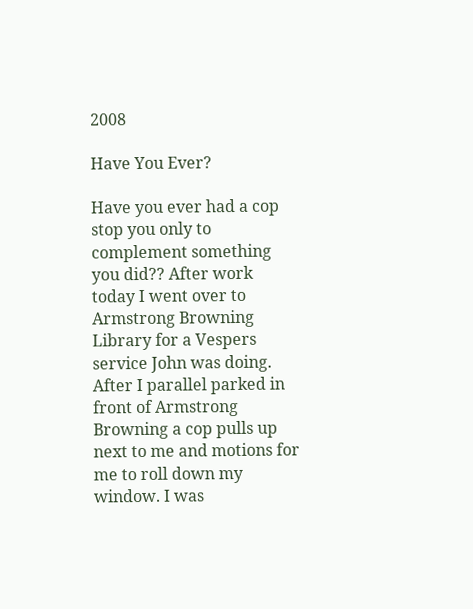2008

Have You Ever?

Have you ever had a cop stop you only to complement something you did?? After work today I went over to Armstrong Browning Library for a Vespers service John was doing. After I parallel parked in front of Armstrong Browning a cop pulls up next to me and motions for me to roll down my window. I was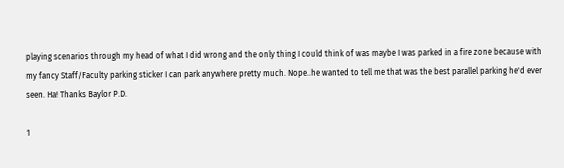playing scenarios through my head of what I did wrong and the only thing I could think of was maybe I was parked in a fire zone because with my fancy Staff/Faculty parking sticker I can park anywhere pretty much. Nope..he wanted to tell me that was the best parallel parking he'd ever seen. Ha! Thanks Baylor P.D.

1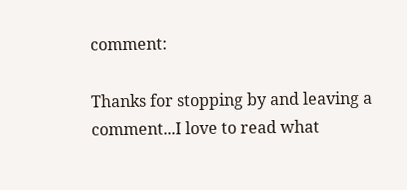comment:

Thanks for stopping by and leaving a comment...I love to read what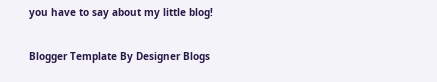you have to say about my little blog!

Blogger Template By Designer Blogs